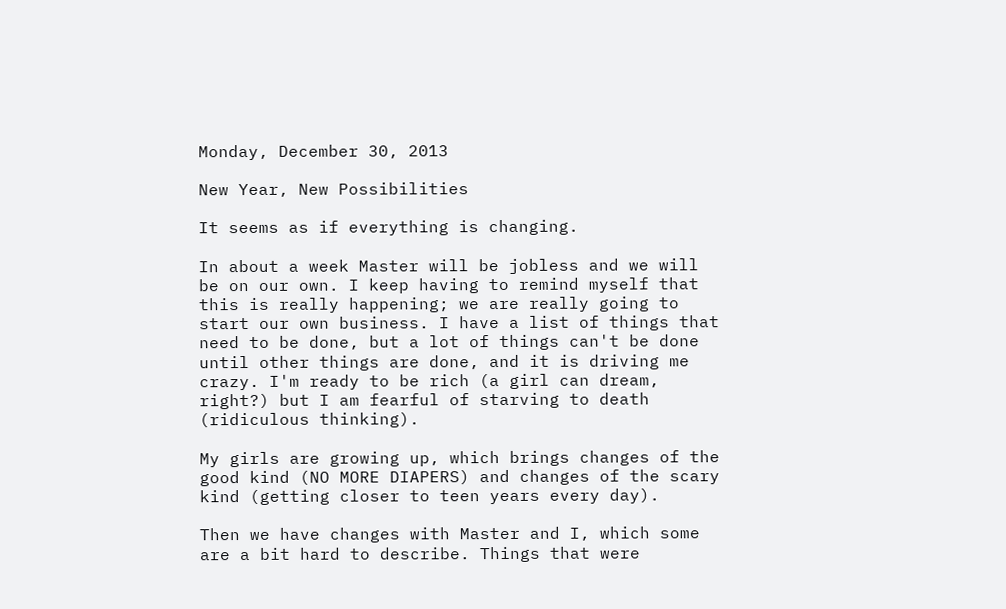Monday, December 30, 2013

New Year, New Possibilities

It seems as if everything is changing.

In about a week Master will be jobless and we will be on our own. I keep having to remind myself that this is really happening; we are really going to start our own business. I have a list of things that need to be done, but a lot of things can't be done until other things are done, and it is driving me crazy. I'm ready to be rich (a girl can dream, right?) but I am fearful of starving to death (ridiculous thinking).

My girls are growing up, which brings changes of the good kind (NO MORE DIAPERS) and changes of the scary kind (getting closer to teen years every day).

Then we have changes with Master and I, which some are a bit hard to describe. Things that were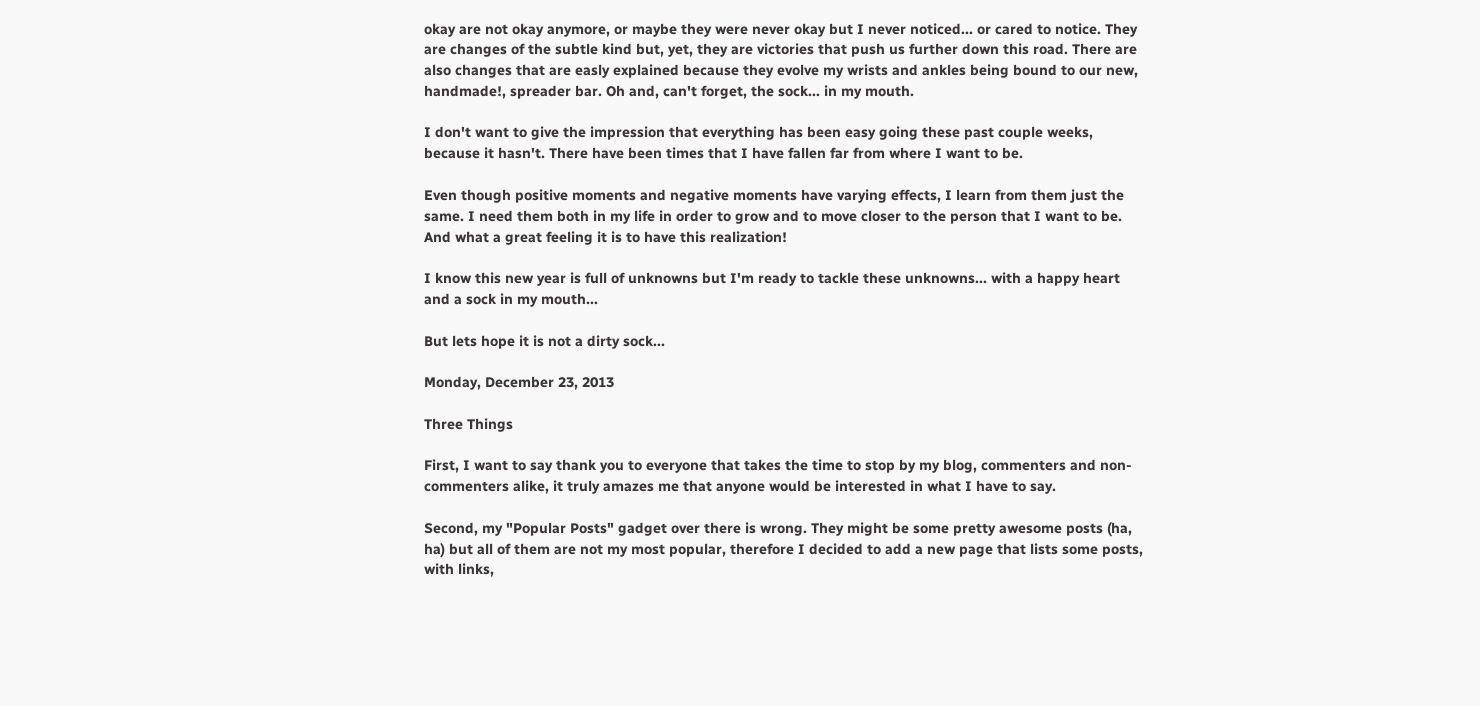okay are not okay anymore, or maybe they were never okay but I never noticed... or cared to notice. They are changes of the subtle kind but, yet, they are victories that push us further down this road. There are also changes that are easly explained because they evolve my wrists and ankles being bound to our new, handmade!, spreader bar. Oh and, can't forget, the sock... in my mouth.

I don't want to give the impression that everything has been easy going these past couple weeks, because it hasn't. There have been times that I have fallen far from where I want to be.

Even though positive moments and negative moments have varying effects, I learn from them just the same. I need them both in my life in order to grow and to move closer to the person that I want to be. And what a great feeling it is to have this realization!

I know this new year is full of unknowns but I'm ready to tackle these unknowns... with a happy heart and a sock in my mouth...

But lets hope it is not a dirty sock...

Monday, December 23, 2013

Three Things

First, I want to say thank you to everyone that takes the time to stop by my blog, commenters and non-commenters alike, it truly amazes me that anyone would be interested in what I have to say.

Second, my "Popular Posts" gadget over there is wrong. They might be some pretty awesome posts (ha, ha) but all of them are not my most popular, therefore I decided to add a new page that lists some posts, with links,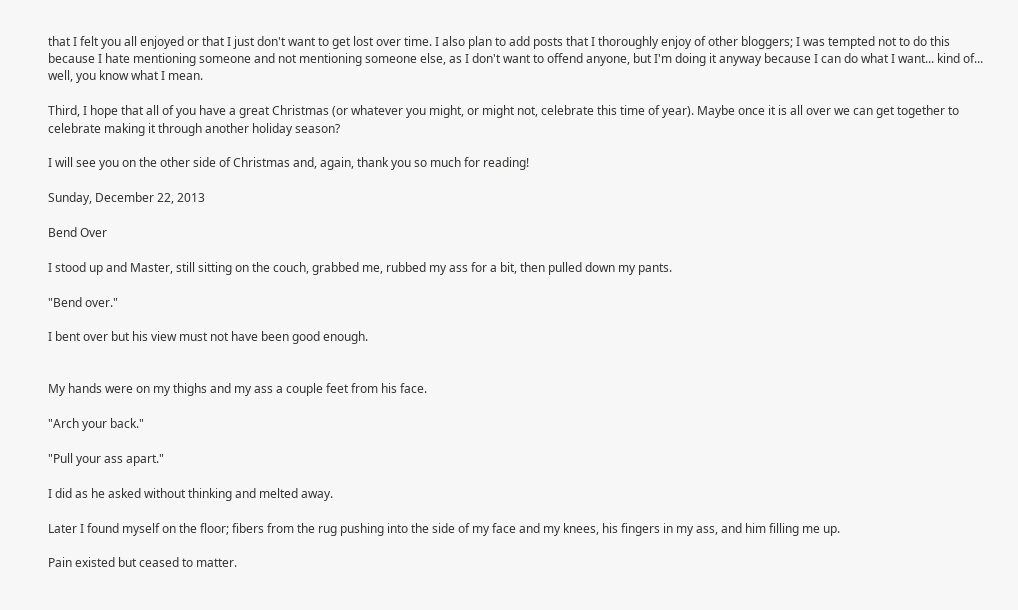that I felt you all enjoyed or that I just don't want to get lost over time. I also plan to add posts that I thoroughly enjoy of other bloggers; I was tempted not to do this because I hate mentioning someone and not mentioning someone else, as I don't want to offend anyone, but I'm doing it anyway because I can do what I want... kind of... well, you know what I mean.

Third, I hope that all of you have a great Christmas (or whatever you might, or might not, celebrate this time of year). Maybe once it is all over we can get together to celebrate making it through another holiday season?

I will see you on the other side of Christmas and, again, thank you so much for reading!

Sunday, December 22, 2013

Bend Over

I stood up and Master, still sitting on the couch, grabbed me, rubbed my ass for a bit, then pulled down my pants.

"Bend over."

I bent over but his view must not have been good enough.


My hands were on my thighs and my ass a couple feet from his face.

"Arch your back."

"Pull your ass apart."

I did as he asked without thinking and melted away.

Later I found myself on the floor; fibers from the rug pushing into the side of my face and my knees, his fingers in my ass, and him filling me up.

Pain existed but ceased to matter.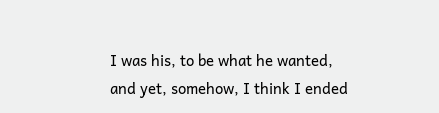I was his, to be what he wanted, and yet, somehow, I think I ended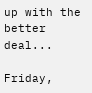up with the better deal...

Friday,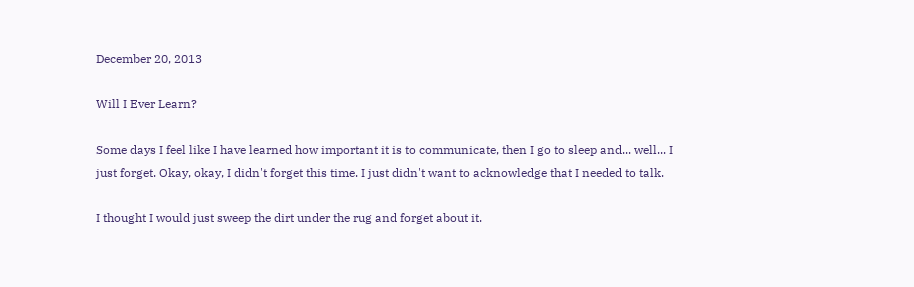December 20, 2013

Will I Ever Learn?

Some days I feel like I have learned how important it is to communicate, then I go to sleep and... well... I just forget. Okay, okay, I didn't forget this time. I just didn't want to acknowledge that I needed to talk.

I thought I would just sweep the dirt under the rug and forget about it.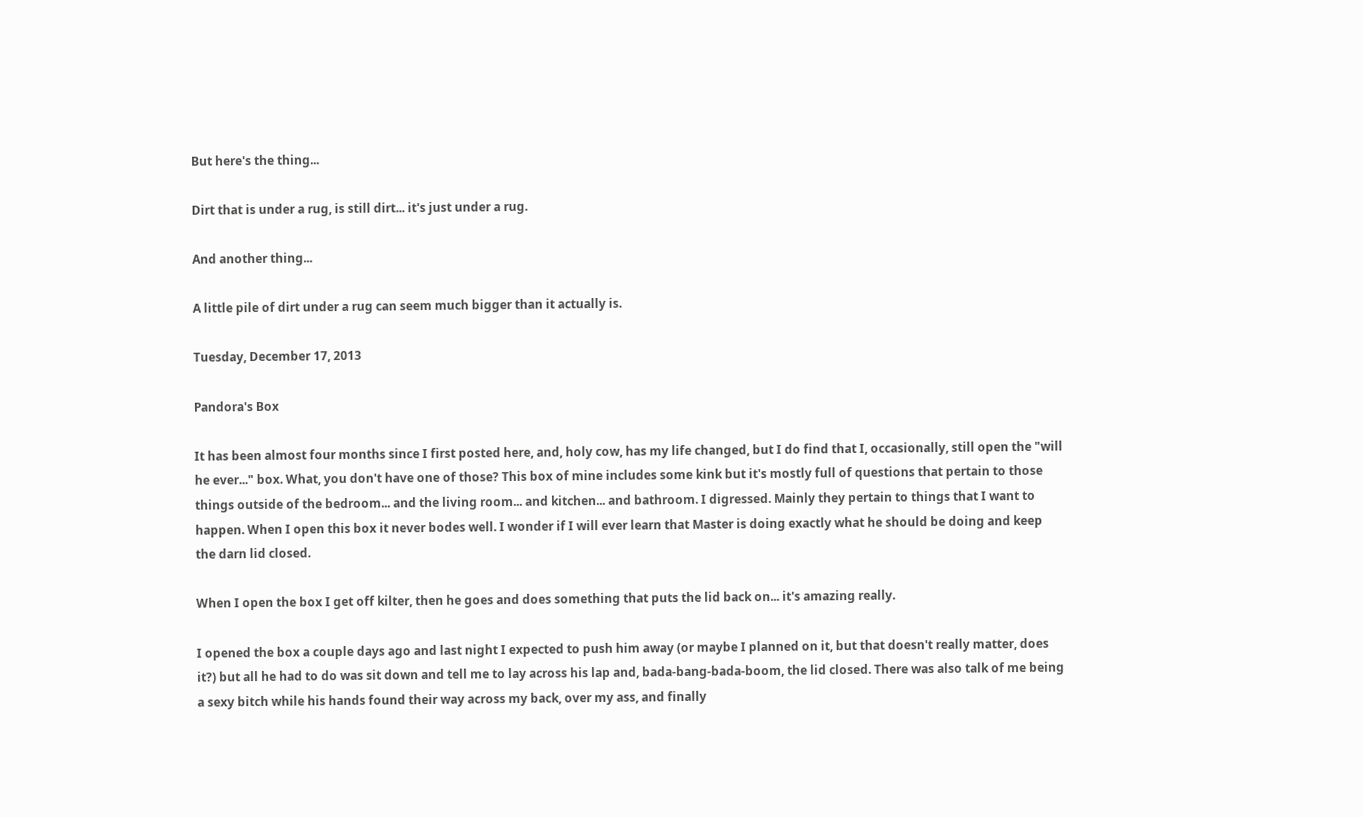But here's the thing...

Dirt that is under a rug, is still dirt... it's just under a rug.

And another thing...

A little pile of dirt under a rug can seem much bigger than it actually is.

Tuesday, December 17, 2013

Pandora's Box

It has been almost four months since I first posted here, and, holy cow, has my life changed, but I do find that I, occasionally, still open the "will he ever..." box. What, you don't have one of those? This box of mine includes some kink but it's mostly full of questions that pertain to those things outside of the bedroom... and the living room... and kitchen... and bathroom. I digressed. Mainly they pertain to things that I want to happen. When I open this box it never bodes well. I wonder if I will ever learn that Master is doing exactly what he should be doing and keep the darn lid closed.

When I open the box I get off kilter, then he goes and does something that puts the lid back on... it's amazing really.

I opened the box a couple days ago and last night I expected to push him away (or maybe I planned on it, but that doesn't really matter, does it?) but all he had to do was sit down and tell me to lay across his lap and, bada-bang-bada-boom, the lid closed. There was also talk of me being a sexy bitch while his hands found their way across my back, over my ass, and finally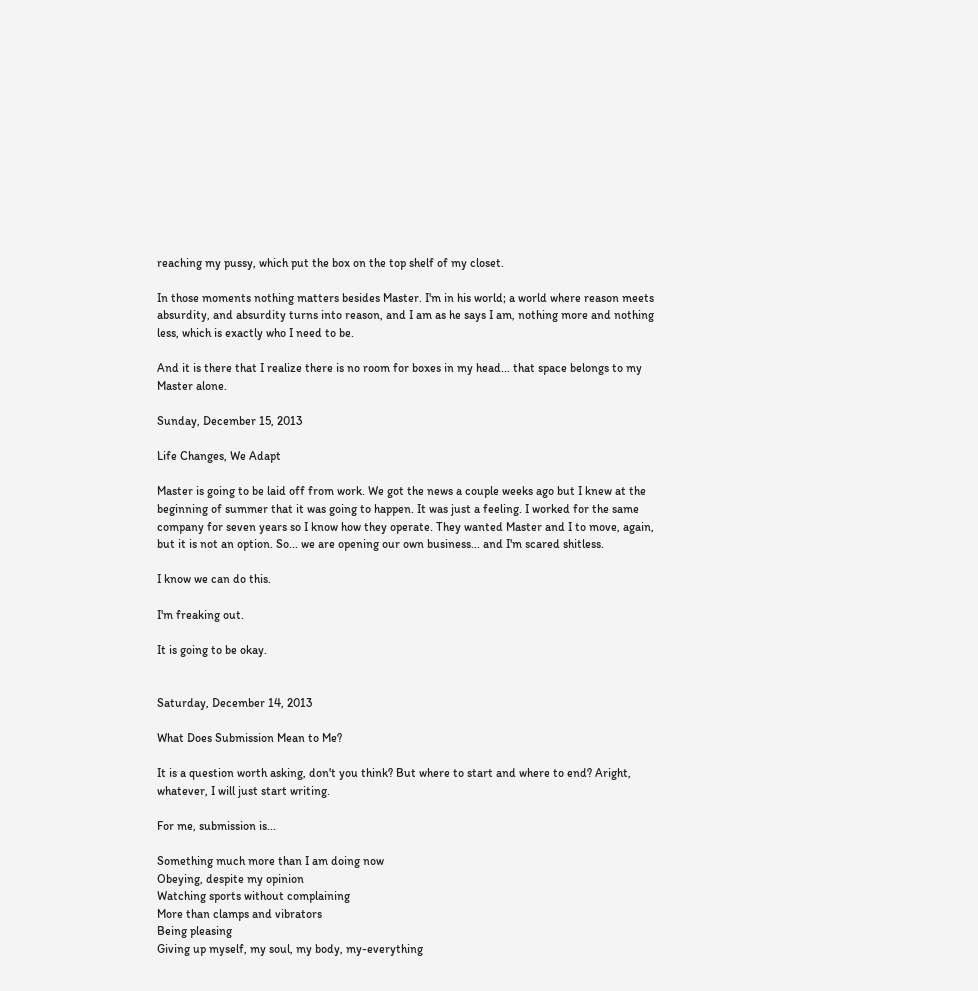reaching my pussy, which put the box on the top shelf of my closet.

In those moments nothing matters besides Master. I'm in his world; a world where reason meets absurdity, and absurdity turns into reason, and I am as he says I am, nothing more and nothing less, which is exactly who I need to be.

And it is there that I realize there is no room for boxes in my head... that space belongs to my Master alone.

Sunday, December 15, 2013

Life Changes, We Adapt

Master is going to be laid off from work. We got the news a couple weeks ago but I knew at the beginning of summer that it was going to happen. It was just a feeling. I worked for the same company for seven years so I know how they operate. They wanted Master and I to move, again, but it is not an option. So... we are opening our own business... and I'm scared shitless.

I know we can do this.

I'm freaking out.

It is going to be okay.


Saturday, December 14, 2013

What Does Submission Mean to Me?

It is a question worth asking, don't you think? But where to start and where to end? Aright, whatever, I will just start writing.

For me, submission is...

Something much more than I am doing now
Obeying, despite my opinion
Watching sports without complaining
More than clamps and vibrators
Being pleasing
Giving up myself, my soul, my body, my-everything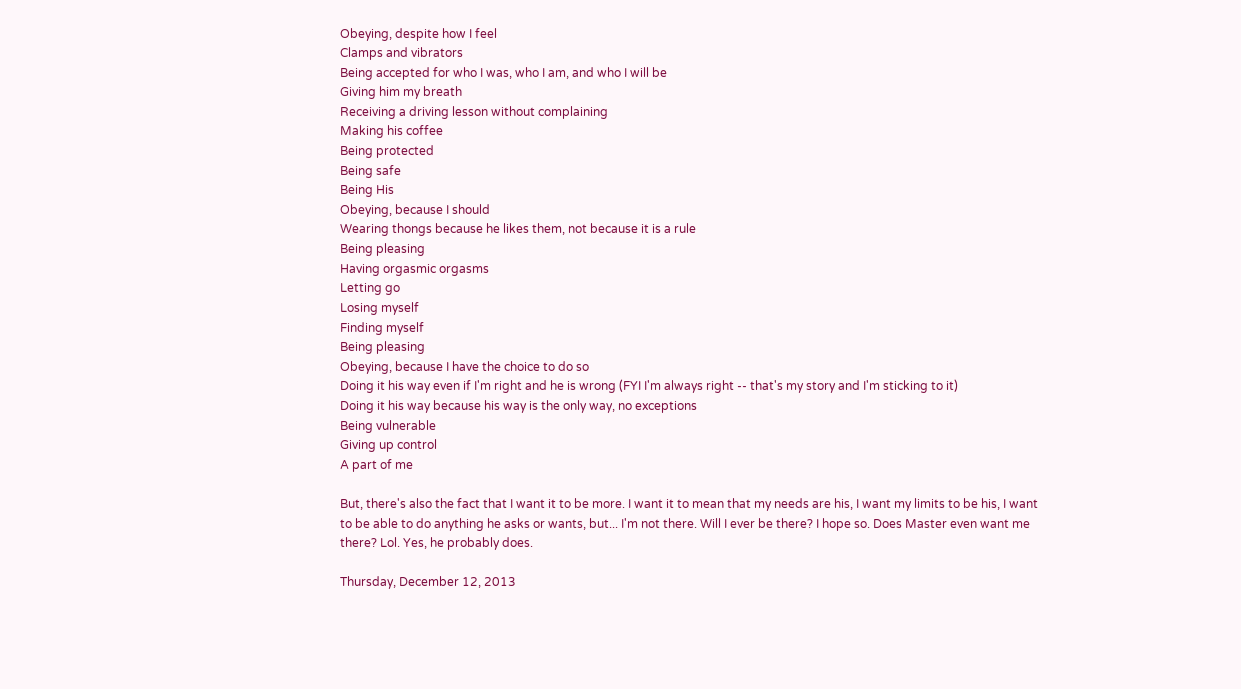Obeying, despite how I feel
Clamps and vibrators
Being accepted for who I was, who I am, and who I will be
Giving him my breath
Receiving a driving lesson without complaining
Making his coffee
Being protected
Being safe
Being His
Obeying, because I should
Wearing thongs because he likes them, not because it is a rule
Being pleasing
Having orgasmic orgasms
Letting go
Losing myself
Finding myself
Being pleasing
Obeying, because I have the choice to do so
Doing it his way even if I'm right and he is wrong (FYI I'm always right -- that's my story and I'm sticking to it)
Doing it his way because his way is the only way, no exceptions
Being vulnerable
Giving up control
A part of me

But, there's also the fact that I want it to be more. I want it to mean that my needs are his, I want my limits to be his, I want to be able to do anything he asks or wants, but... I'm not there. Will I ever be there? I hope so. Does Master even want me there? Lol. Yes, he probably does.

Thursday, December 12, 2013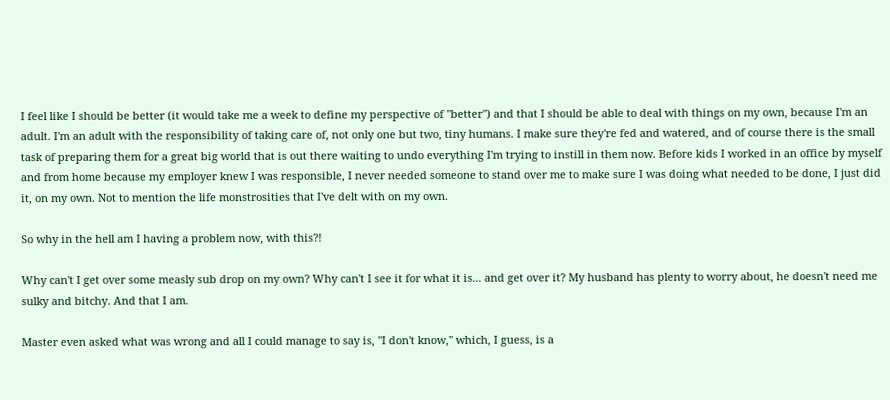I feel like I should be better (it would take me a week to define my perspective of "better") and that I should be able to deal with things on my own, because I'm an adult. I'm an adult with the responsibility of taking care of, not only one but two, tiny humans. I make sure they're fed and watered, and of course there is the small task of preparing them for a great big world that is out there waiting to undo everything I'm trying to instill in them now. Before kids I worked in an office by myself and from home because my employer knew I was responsible, I never needed someone to stand over me to make sure I was doing what needed to be done, I just did it, on my own. Not to mention the life monstrosities that I've delt with on my own.

So why in the hell am I having a problem now, with this?!

Why can't I get over some measly sub drop on my own? Why can't I see it for what it is... and get over it? My husband has plenty to worry about, he doesn't need me sulky and bitchy. And that I am.

Master even asked what was wrong and all I could manage to say is, "I don't know," which, I guess, is a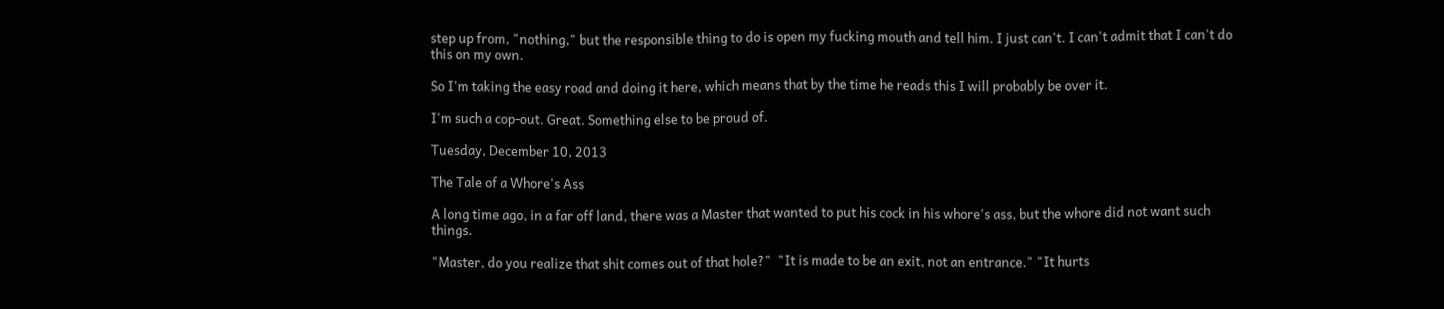step up from, "nothing," but the responsible thing to do is open my fucking mouth and tell him. I just can't. I can't admit that I can't do this on my own.

So I'm taking the easy road and doing it here, which means that by the time he reads this I will probably be over it.

I'm such a cop-out. Great. Something else to be proud of.

Tuesday, December 10, 2013

The Tale of a Whore's Ass

A long time ago, in a far off land, there was a Master that wanted to put his cock in his whore's ass, but the whore did not want such things.

"Master, do you realize that shit comes out of that hole?"  "It is made to be an exit, not an entrance." "It hurts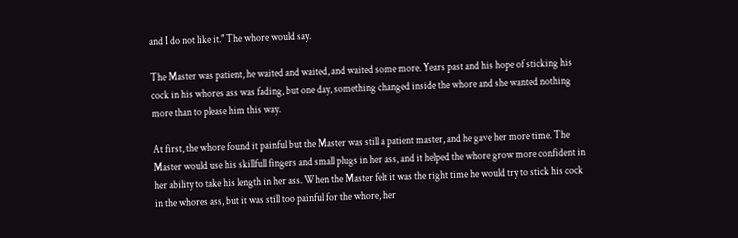and I do not like it." The whore would say.

The Master was patient, he waited and waited, and waited some more. Years past and his hope of sticking his cock in his whores ass was fading, but one day, something changed inside the whore and she wanted nothing more than to please him this way.

At first, the whore found it painful but the Master was still a patient master, and he gave her more time. The Master would use his skillfull fingers and small plugs in her ass, and it helped the whore grow more confident in her ability to take his length in her ass. When the Master felt it was the right time he would try to stick his cock in the whores ass, but it was still too painful for the whore, her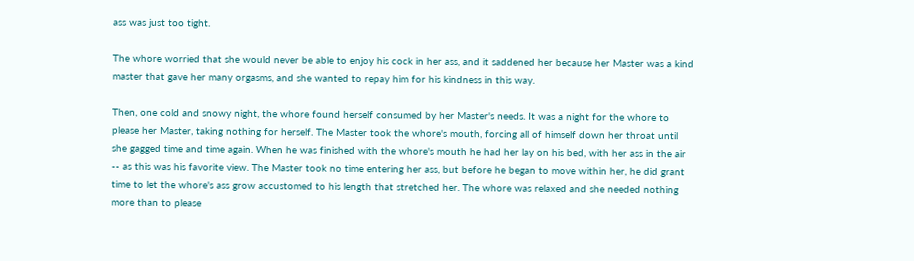ass was just too tight.

The whore worried that she would never be able to enjoy his cock in her ass, and it saddened her because her Master was a kind master that gave her many orgasms, and she wanted to repay him for his kindness in this way.

Then, one cold and snowy night, the whore found herself consumed by her Master's needs. It was a night for the whore to please her Master, taking nothing for herself. The Master took the whore's mouth, forcing all of himself down her throat until she gagged time and time again. When he was finished with the whore's mouth he had her lay on his bed, with her ass in the air -- as this was his favorite view. The Master took no time entering her ass, but before he began to move within her, he did grant time to let the whore's ass grow accustomed to his length that stretched her. The whore was relaxed and she needed nothing more than to please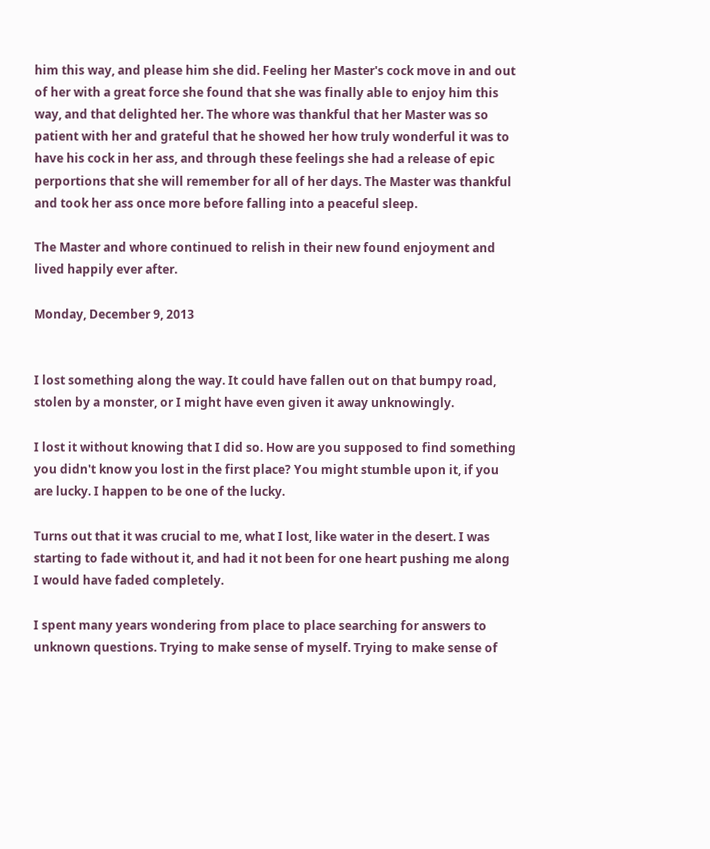him this way, and please him she did. Feeling her Master's cock move in and out of her with a great force she found that she was finally able to enjoy him this way, and that delighted her. The whore was thankful that her Master was so patient with her and grateful that he showed her how truly wonderful it was to have his cock in her ass, and through these feelings she had a release of epic perportions that she will remember for all of her days. The Master was thankful and took her ass once more before falling into a peaceful sleep.

The Master and whore continued to relish in their new found enjoyment and lived happily ever after.

Monday, December 9, 2013


I lost something along the way. It could have fallen out on that bumpy road, stolen by a monster, or I might have even given it away unknowingly.

I lost it without knowing that I did so. How are you supposed to find something you didn't know you lost in the first place? You might stumble upon it, if you are lucky. I happen to be one of the lucky.

Turns out that it was crucial to me, what I lost, like water in the desert. I was starting to fade without it, and had it not been for one heart pushing me along I would have faded completely.

I spent many years wondering from place to place searching for answers to unknown questions. Trying to make sense of myself. Trying to make sense of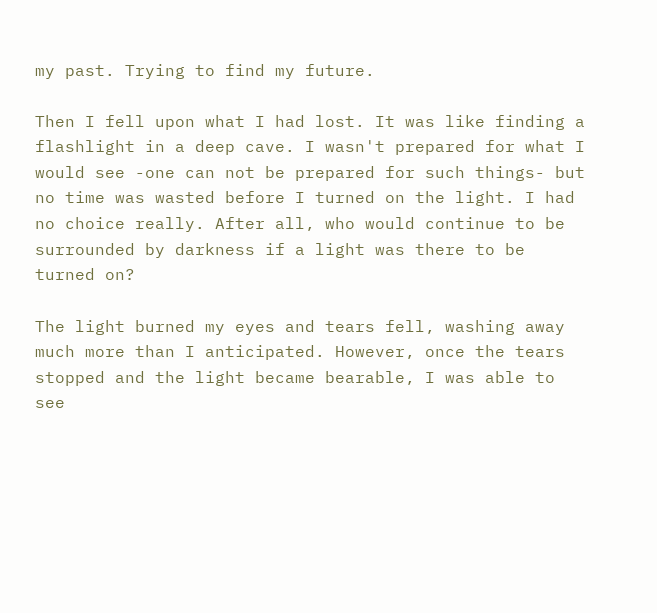my past. Trying to find my future.

Then I fell upon what I had lost. It was like finding a flashlight in a deep cave. I wasn't prepared for what I would see -one can not be prepared for such things- but no time was wasted before I turned on the light. I had no choice really. After all, who would continue to be surrounded by darkness if a light was there to be turned on?

The light burned my eyes and tears fell, washing away much more than I anticipated. However, once the tears stopped and the light became bearable, I was able to see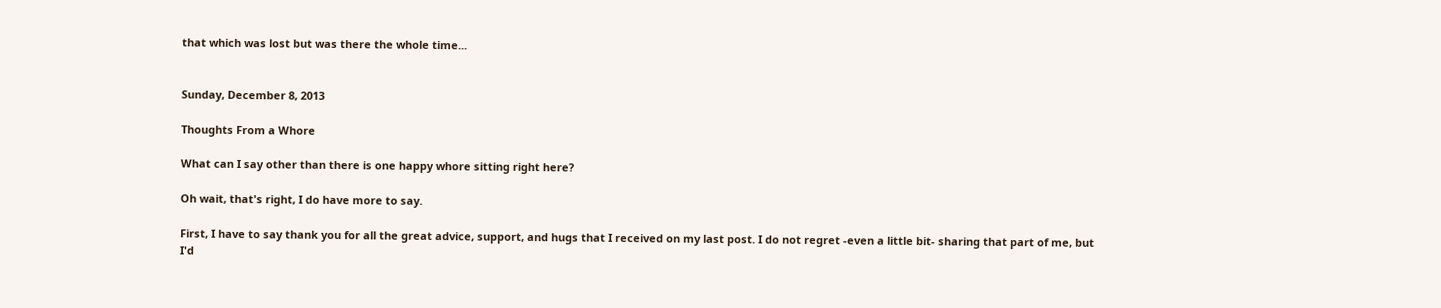that which was lost but was there the whole time...


Sunday, December 8, 2013

Thoughts From a Whore

What can I say other than there is one happy whore sitting right here?

Oh wait, that's right, I do have more to say.

First, I have to say thank you for all the great advice, support, and hugs that I received on my last post. I do not regret -even a little bit- sharing that part of me, but I'd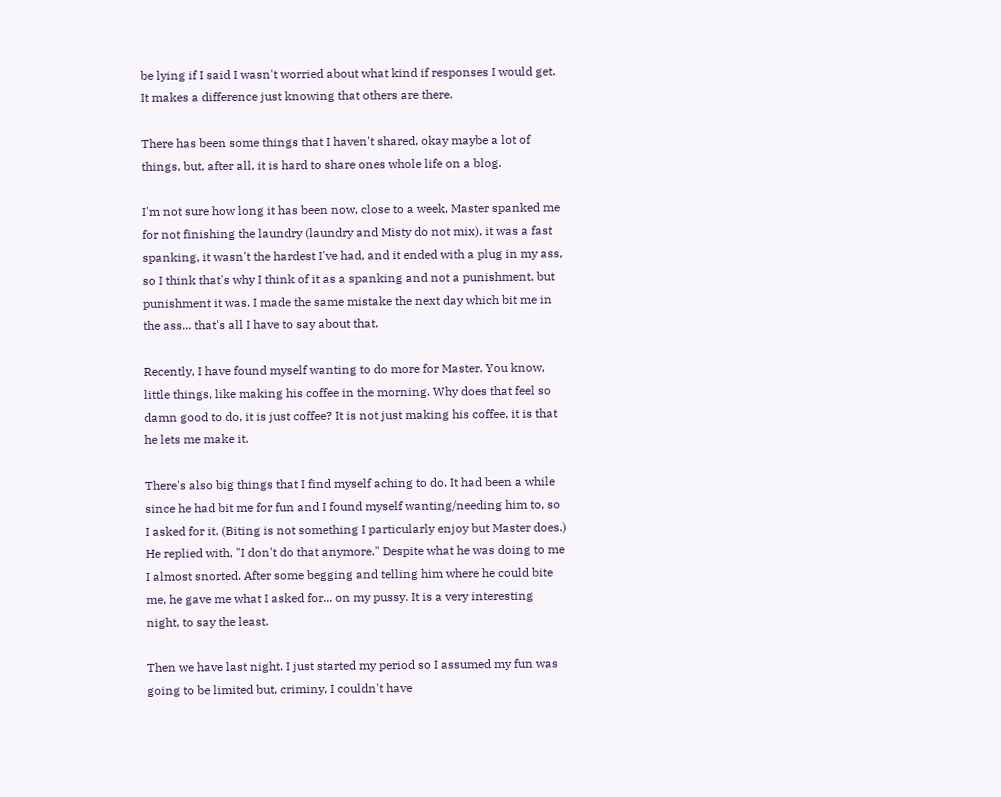be lying if I said I wasn't worried about what kind if responses I would get. It makes a difference just knowing that others are there.

There has been some things that I haven't shared, okay maybe a lot of things, but, after all, it is hard to share ones whole life on a blog.

I'm not sure how long it has been now, close to a week, Master spanked me for not finishing the laundry (laundry and Misty do not mix), it was a fast spanking, it wasn't the hardest I've had, and it ended with a plug in my ass, so I think that's why I think of it as a spanking and not a punishment, but punishment it was. I made the same mistake the next day which bit me in the ass... that's all I have to say about that.

Recently, I have found myself wanting to do more for Master. You know, little things, like making his coffee in the morning. Why does that feel so damn good to do, it is just coffee? It is not just making his coffee, it is that he lets me make it.

There's also big things that I find myself aching to do. It had been a while since he had bit me for fun and I found myself wanting/needing him to, so I asked for it. (Biting is not something I particularly enjoy but Master does.) He replied with, "I don't do that anymore." Despite what he was doing to me I almost snorted. After some begging and telling him where he could bite me, he gave me what I asked for... on my pussy. It is a very interesting night, to say the least.

Then we have last night. I just started my period so I assumed my fun was going to be limited but, criminy, I couldn't have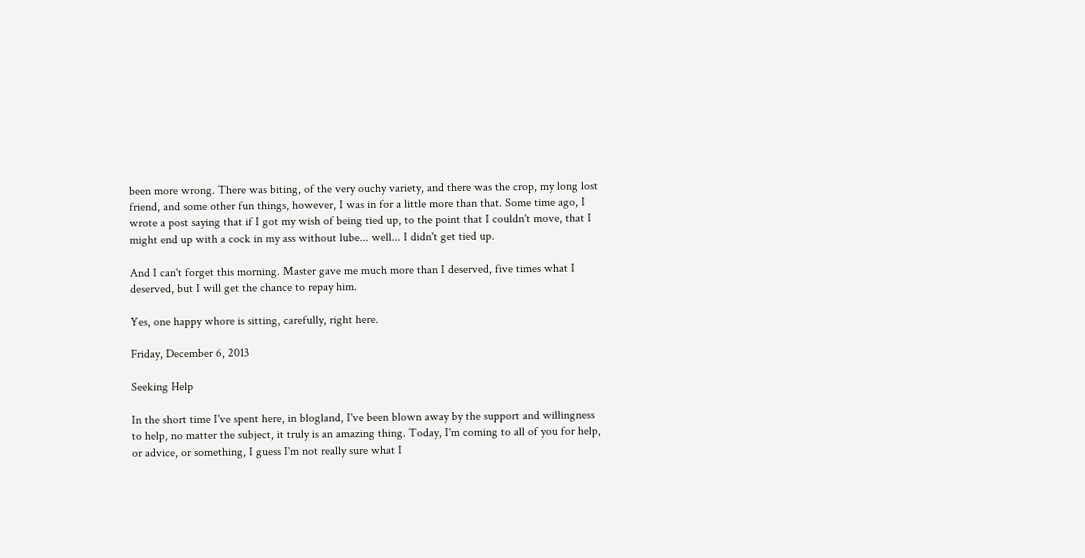been more wrong. There was biting, of the very ouchy variety, and there was the crop, my long lost friend, and some other fun things, however, I was in for a little more than that. Some time ago, I wrote a post saying that if I got my wish of being tied up, to the point that I couldn't move, that I might end up with a cock in my ass without lube... well... I didn't get tied up.

And I can't forget this morning. Master gave me much more than I deserved, five times what I deserved, but I will get the chance to repay him.

Yes, one happy whore is sitting, carefully, right here.

Friday, December 6, 2013

Seeking Help

In the short time I've spent here, in blogland, I've been blown away by the support and willingness to help, no matter the subject, it truly is an amazing thing. Today, I'm coming to all of you for help, or advice, or something, I guess I'm not really sure what I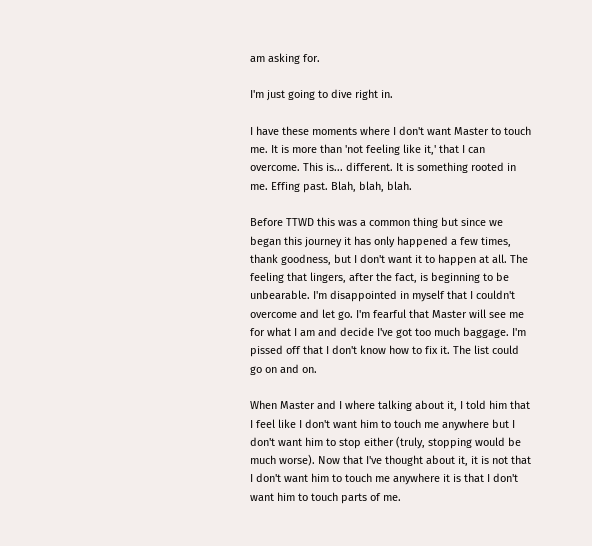am asking for.

I'm just going to dive right in.

I have these moments where I don't want Master to touch me. It is more than 'not feeling like it,' that I can overcome. This is... different. It is something rooted in me. Effing past. Blah, blah, blah.

Before TTWD this was a common thing but since we began this journey it has only happened a few times, thank goodness, but I don't want it to happen at all. The feeling that lingers, after the fact, is beginning to be unbearable. I'm disappointed in myself that I couldn't overcome and let go. I'm fearful that Master will see me for what I am and decide I've got too much baggage. I'm pissed off that I don't know how to fix it. The list could go on and on.

When Master and I where talking about it, I told him that I feel like I don't want him to touch me anywhere but I don't want him to stop either (truly, stopping would be much worse). Now that I've thought about it, it is not that I don't want him to touch me anywhere it is that I don't want him to touch parts of me.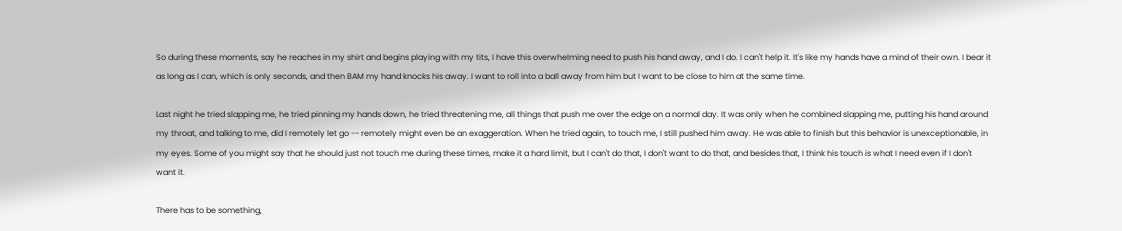So during these moments, say he reaches in my shirt and begins playing with my tits, I have this overwhelming need to push his hand away, and I do. I can't help it. It's like my hands have a mind of their own. I bear it as long as I can, which is only seconds, and then BAM my hand knocks his away. I want to roll into a ball away from him but I want to be close to him at the same time.

Last night he tried slapping me, he tried pinning my hands down, he tried threatening me, all things that push me over the edge on a normal day. It was only when he combined slapping me, putting his hand around my throat, and talking to me, did I remotely let go -- remotely might even be an exaggeration. When he tried again, to touch me, I still pushed him away. He was able to finish but this behavior is unexceptionable, in my eyes. Some of you might say that he should just not touch me during these times, make it a hard limit, but I can't do that, I don't want to do that, and besides that, I think his touch is what I need even if I don't want it.

There has to be something,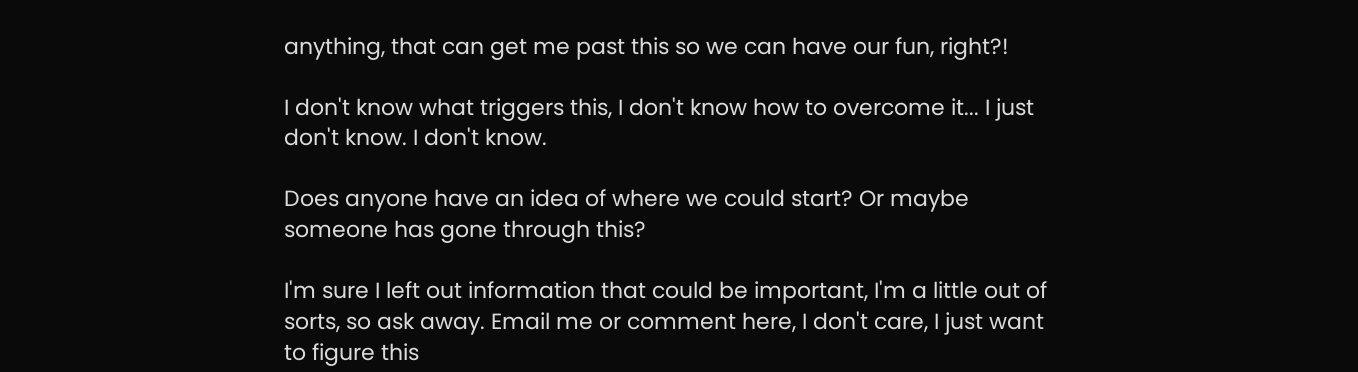anything, that can get me past this so we can have our fun, right?!

I don't know what triggers this, I don't know how to overcome it... I just don't know. I don't know.

Does anyone have an idea of where we could start? Or maybe someone has gone through this?

I'm sure I left out information that could be important, I'm a little out of sorts, so ask away. Email me or comment here, I don't care, I just want to figure this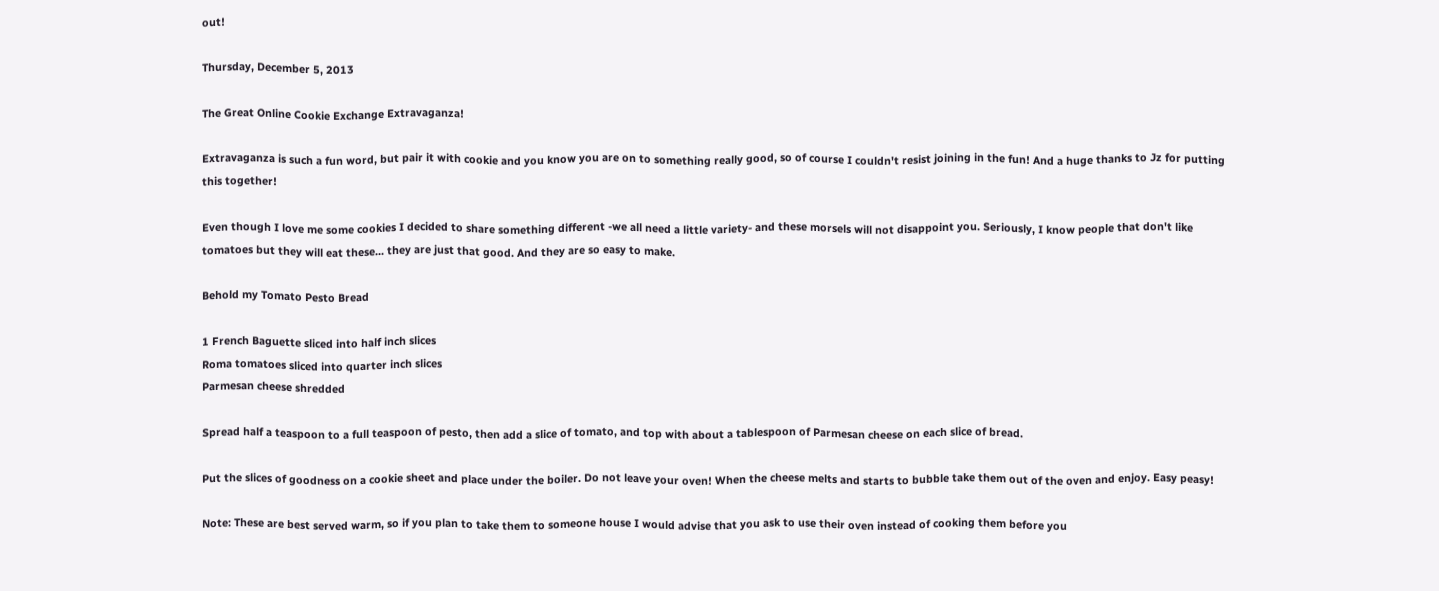out!

Thursday, December 5, 2013

The Great Online Cookie Exchange Extravaganza!

Extravaganza is such a fun word, but pair it with cookie and you know you are on to something really good, so of course I couldn't resist joining in the fun! And a huge thanks to Jz for putting this together!

Even though I love me some cookies I decided to share something different -we all need a little variety- and these morsels will not disappoint you. Seriously, I know people that don't like tomatoes but they will eat these... they are just that good. And they are so easy to make.

Behold my Tomato Pesto Bread

1 French Baguette sliced into half inch slices
Roma tomatoes sliced into quarter inch slices
Parmesan cheese shredded

Spread half a teaspoon to a full teaspoon of pesto, then add a slice of tomato, and top with about a tablespoon of Parmesan cheese on each slice of bread.

Put the slices of goodness on a cookie sheet and place under the boiler. Do not leave your oven! When the cheese melts and starts to bubble take them out of the oven and enjoy. Easy peasy!

Note: These are best served warm, so if you plan to take them to someone house I would advise that you ask to use their oven instead of cooking them before you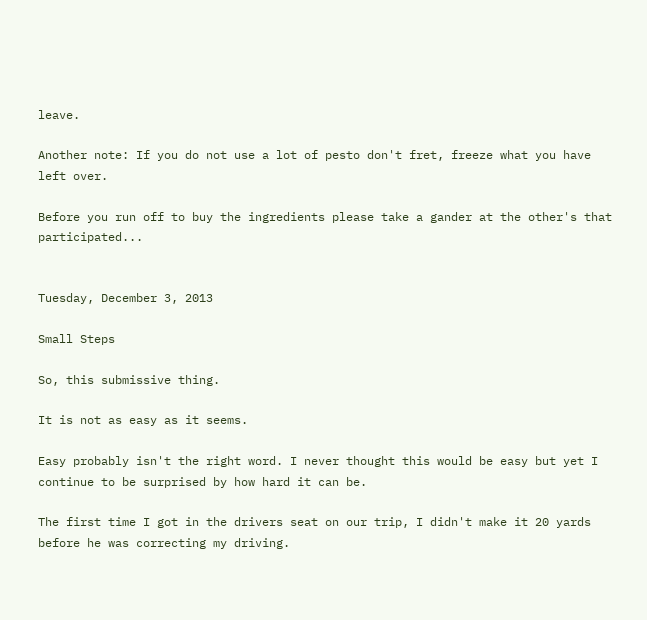leave.

Another note: If you do not use a lot of pesto don't fret, freeze what you have left over.

Before you run off to buy the ingredients please take a gander at the other's that participated...


Tuesday, December 3, 2013

Small Steps

So, this submissive thing.

It is not as easy as it seems.

Easy probably isn't the right word. I never thought this would be easy but yet I continue to be surprised by how hard it can be.

The first time I got in the drivers seat on our trip, I didn't make it 20 yards before he was correcting my driving.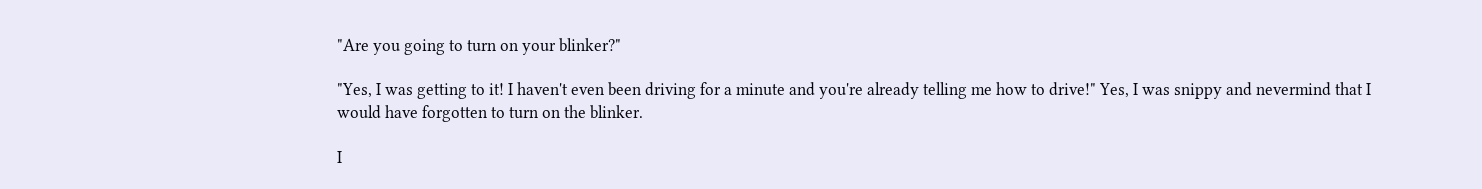"Are you going to turn on your blinker?"

"Yes, I was getting to it! I haven't even been driving for a minute and you're already telling me how to drive!" Yes, I was snippy and nevermind that I would have forgotten to turn on the blinker.

I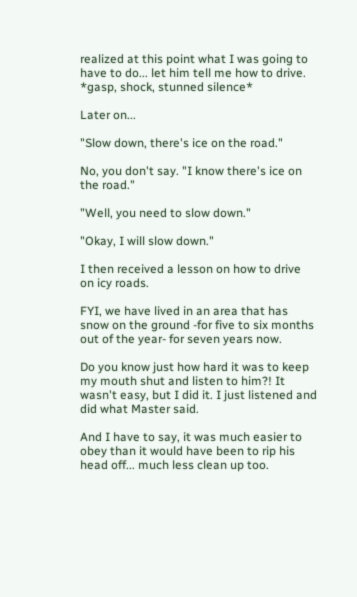realized at this point what I was going to have to do... let him tell me how to drive. *gasp, shock, stunned silence*

Later on...

"Slow down, there's ice on the road."

No, you don't say. "I know there's ice on the road."

"Well, you need to slow down."

"Okay, I will slow down."

I then received a lesson on how to drive on icy roads.

FYI, we have lived in an area that has snow on the ground -for five to six months out of the year- for seven years now.

Do you know just how hard it was to keep my mouth shut and listen to him?! It wasn't easy, but I did it. I just listened and did what Master said.

And I have to say, it was much easier to obey than it would have been to rip his head off... much less clean up too.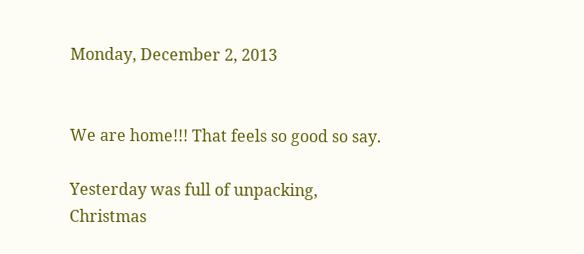Monday, December 2, 2013


We are home!!! That feels so good so say.

Yesterday was full of unpacking, Christmas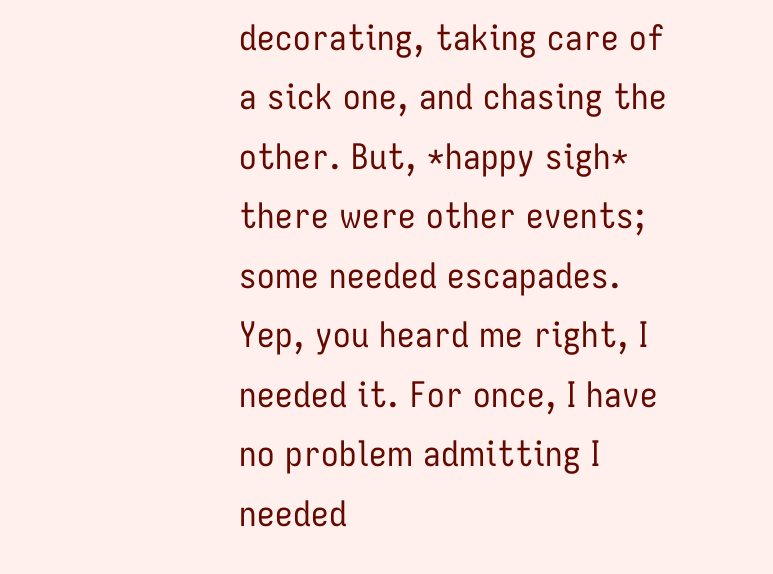decorating, taking care of a sick one, and chasing the other. But, *happy sigh* there were other events; some needed escapades. Yep, you heard me right, I needed it. For once, I have no problem admitting I needed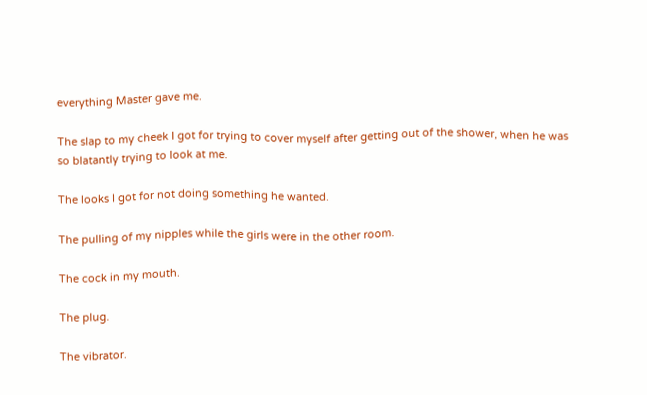everything Master gave me.

The slap to my cheek I got for trying to cover myself after getting out of the shower, when he was so blatantly trying to look at me.

The looks I got for not doing something he wanted.

The pulling of my nipples while the girls were in the other room.

The cock in my mouth.

The plug.

The vibrator.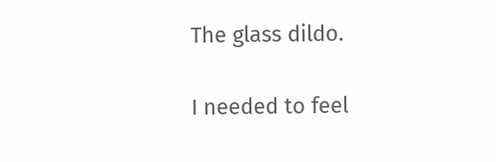The glass dildo.

I needed to feel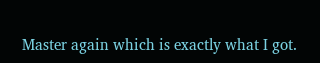Master again which is exactly what I got.